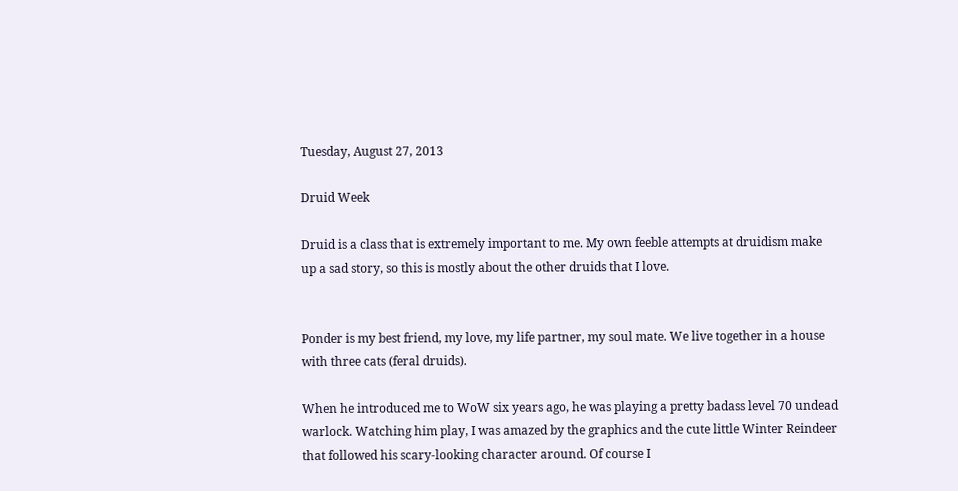Tuesday, August 27, 2013

Druid Week

Druid is a class that is extremely important to me. My own feeble attempts at druidism make up a sad story, so this is mostly about the other druids that I love.


Ponder is my best friend, my love, my life partner, my soul mate. We live together in a house with three cats (feral druids).

When he introduced me to WoW six years ago, he was playing a pretty badass level 70 undead warlock. Watching him play, I was amazed by the graphics and the cute little Winter Reindeer that followed his scary-looking character around. Of course I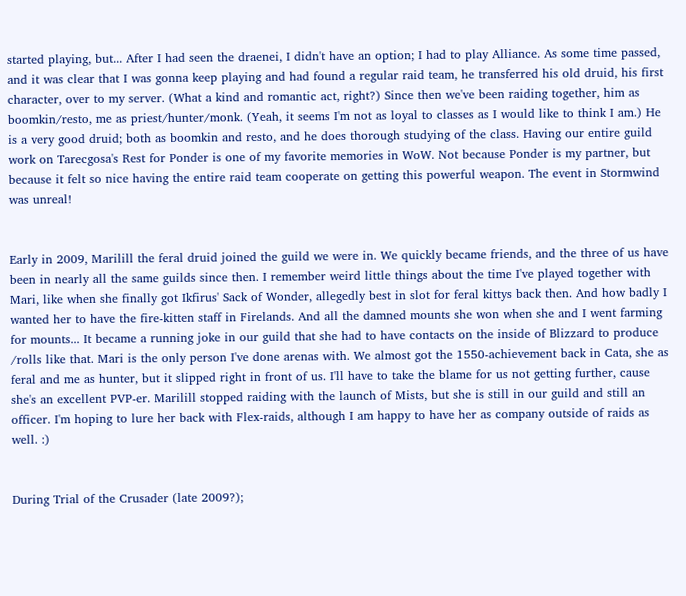started playing, but... After I had seen the draenei, I didn't have an option; I had to play Alliance. As some time passed, and it was clear that I was gonna keep playing and had found a regular raid team, he transferred his old druid, his first character, over to my server. (What a kind and romantic act, right?) Since then we've been raiding together, him as boomkin/resto, me as priest/hunter/monk. (Yeah, it seems I'm not as loyal to classes as I would like to think I am.) He is a very good druid; both as boomkin and resto, and he does thorough studying of the class. Having our entire guild work on Tarecgosa's Rest for Ponder is one of my favorite memories in WoW. Not because Ponder is my partner, but because it felt so nice having the entire raid team cooperate on getting this powerful weapon. The event in Stormwind was unreal!


Early in 2009, Marilill the feral druid joined the guild we were in. We quickly became friends, and the three of us have been in nearly all the same guilds since then. I remember weird little things about the time I've played together with Mari, like when she finally got Ikfirus' Sack of Wonder, allegedly best in slot for feral kittys back then. And how badly I wanted her to have the fire-kitten staff in Firelands. And all the damned mounts she won when she and I went farming for mounts... It became a running joke in our guild that she had to have contacts on the inside of Blizzard to produce /rolls like that. Mari is the only person I've done arenas with. We almost got the 1550-achievement back in Cata, she as feral and me as hunter, but it slipped right in front of us. I'll have to take the blame for us not getting further, cause she's an excellent PVP-er. Marilill stopped raiding with the launch of Mists, but she is still in our guild and still an officer. I'm hoping to lure her back with Flex-raids, although I am happy to have her as company outside of raids as well. :)


During Trial of the Crusader (late 2009?);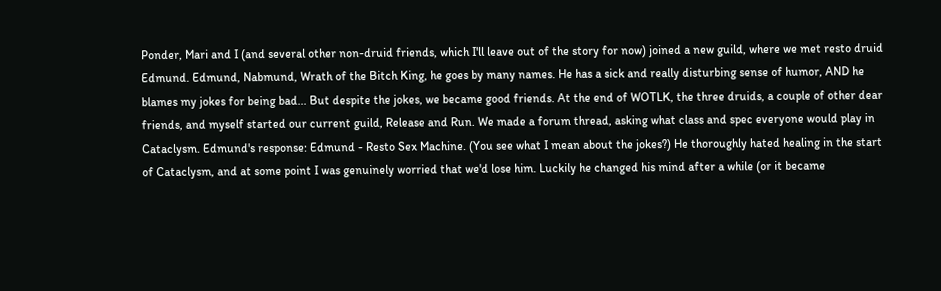Ponder, Mari and I (and several other non-druid friends, which I'll leave out of the story for now) joined a new guild, where we met resto druid Edmund. Edmund, Nabmund, Wrath of the Bitch King, he goes by many names. He has a sick and really disturbing sense of humor, AND he blames my jokes for being bad... But despite the jokes, we became good friends. At the end of WOTLK, the three druids, a couple of other dear friends, and myself started our current guild, Release and Run. We made a forum thread, asking what class and spec everyone would play in Cataclysm. Edmund's response: Edmund - Resto Sex Machine. (You see what I mean about the jokes?) He thoroughly hated healing in the start of Cataclysm, and at some point I was genuinely worried that we'd lose him. Luckily he changed his mind after a while (or it became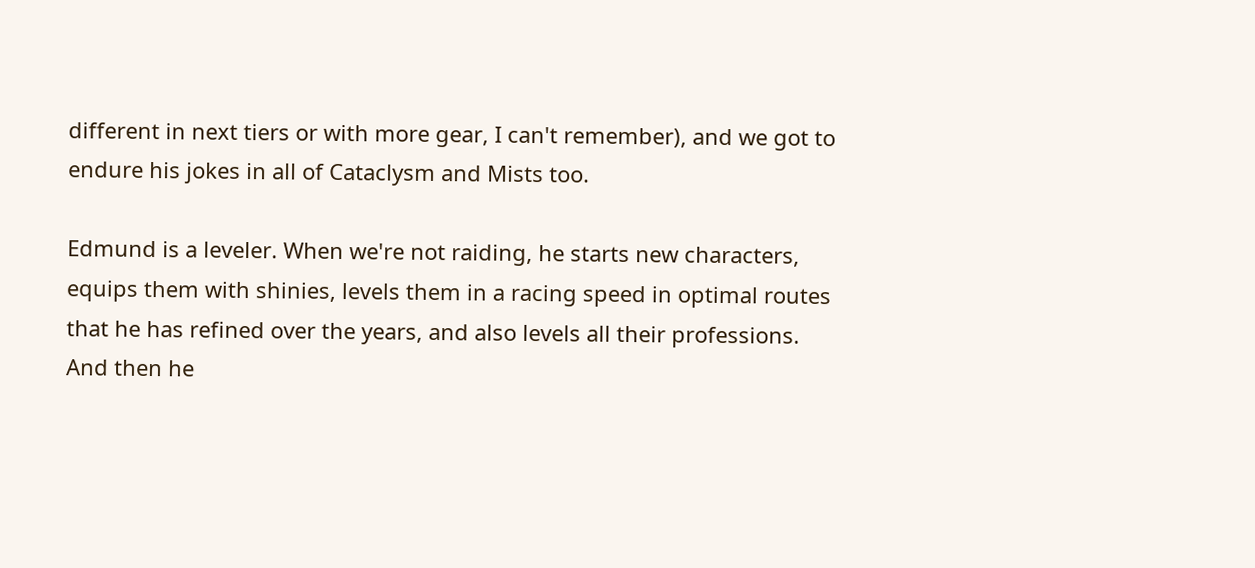different in next tiers or with more gear, I can't remember), and we got to endure his jokes in all of Cataclysm and Mists too.

Edmund is a leveler. When we're not raiding, he starts new characters, equips them with shinies, levels them in a racing speed in optimal routes that he has refined over the years, and also levels all their professions. And then he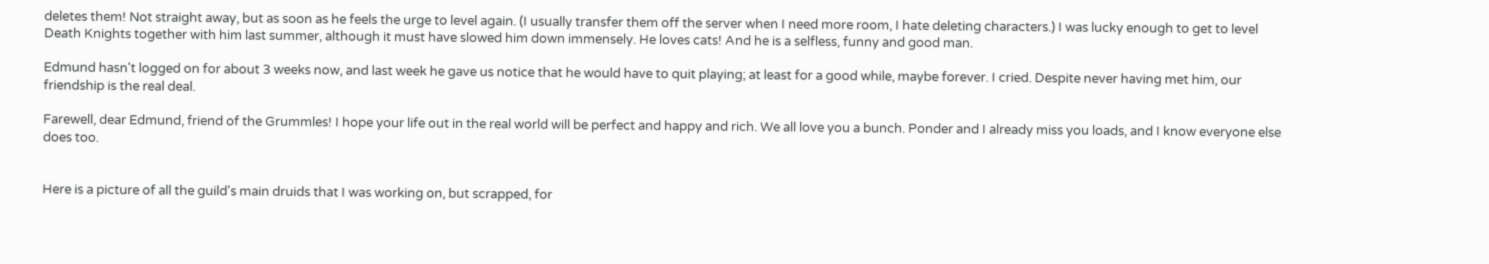deletes them! Not straight away, but as soon as he feels the urge to level again. (I usually transfer them off the server when I need more room, I hate deleting characters.) I was lucky enough to get to level Death Knights together with him last summer, although it must have slowed him down immensely. He loves cats! And he is a selfless, funny and good man.

Edmund hasn't logged on for about 3 weeks now, and last week he gave us notice that he would have to quit playing; at least for a good while, maybe forever. I cried. Despite never having met him, our friendship is the real deal.

Farewell, dear Edmund, friend of the Grummles! I hope your life out in the real world will be perfect and happy and rich. We all love you a bunch. Ponder and I already miss you loads, and I know everyone else does too.


Here is a picture of all the guild's main druids that I was working on, but scrapped, for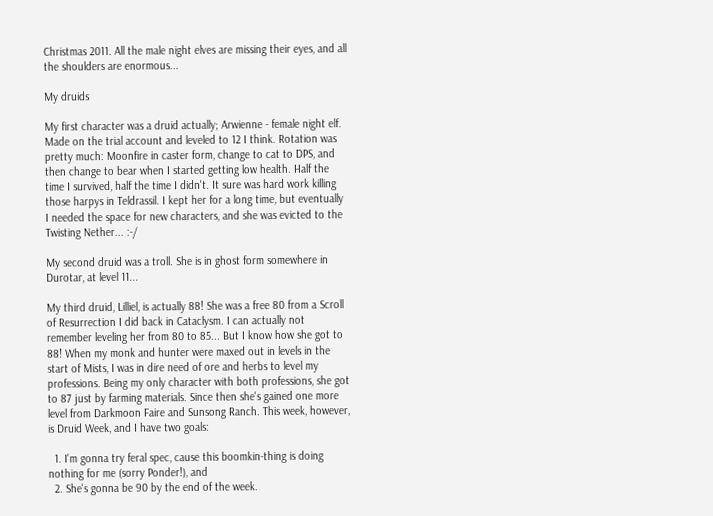Christmas 2011. All the male night elves are missing their eyes, and all the shoulders are enormous...

My druids

My first character was a druid actually; Arwienne - female night elf. Made on the trial account and leveled to 12 I think. Rotation was pretty much: Moonfire in caster form, change to cat to DPS, and then change to bear when I started getting low health. Half the time I survived, half the time I didn't. It sure was hard work killing those harpys in Teldrassil. I kept her for a long time, but eventually I needed the space for new characters, and she was evicted to the Twisting Nether... :-/

My second druid was a troll. She is in ghost form somewhere in Durotar, at level 11...

My third druid, Lilliel, is actually 88! She was a free 80 from a Scroll of Resurrection I did back in Cataclysm. I can actually not remember leveling her from 80 to 85... But I know how she got to 88! When my monk and hunter were maxed out in levels in the start of Mists, I was in dire need of ore and herbs to level my professions. Being my only character with both professions, she got to 87 just by farming materials. Since then she's gained one more level from Darkmoon Faire and Sunsong Ranch. This week, however, is Druid Week, and I have two goals:

  1. I'm gonna try feral spec, cause this boomkin-thing is doing nothing for me (sorry Ponder!), and
  2. She's gonna be 90 by the end of the week.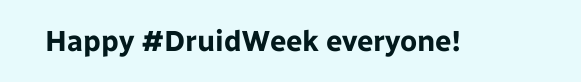Happy #DruidWeek everyone!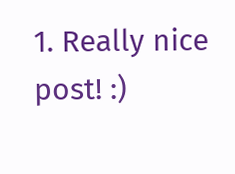1. Really nice post! :)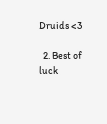Druids <3

  2. Best of luck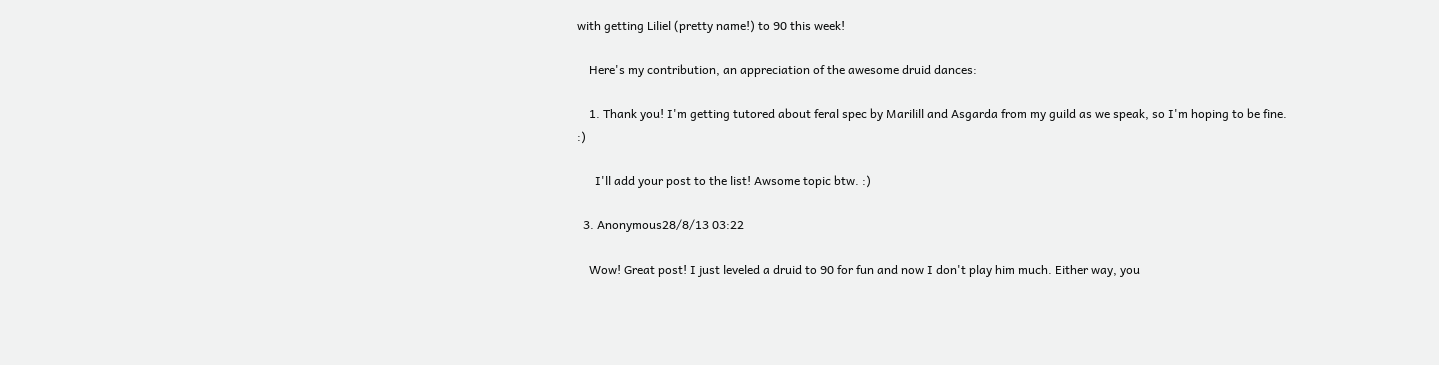with getting Liliel (pretty name!) to 90 this week!

    Here's my contribution, an appreciation of the awesome druid dances:

    1. Thank you! I'm getting tutored about feral spec by Marilill and Asgarda from my guild as we speak, so I'm hoping to be fine. :)

      I'll add your post to the list! Awsome topic btw. :)

  3. Anonymous28/8/13 03:22

    Wow! Great post! I just leveled a druid to 90 for fun and now I don't play him much. Either way, you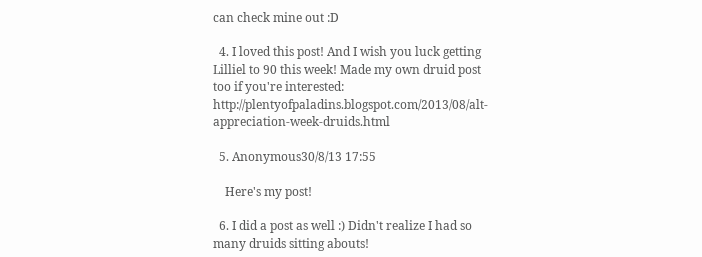can check mine out :D

  4. I loved this post! And I wish you luck getting Lilliel to 90 this week! Made my own druid post too if you're interested: http://plentyofpaladins.blogspot.com/2013/08/alt-appreciation-week-druids.html

  5. Anonymous30/8/13 17:55

    Here's my post!

  6. I did a post as well :) Didn't realize I had so many druids sitting abouts!